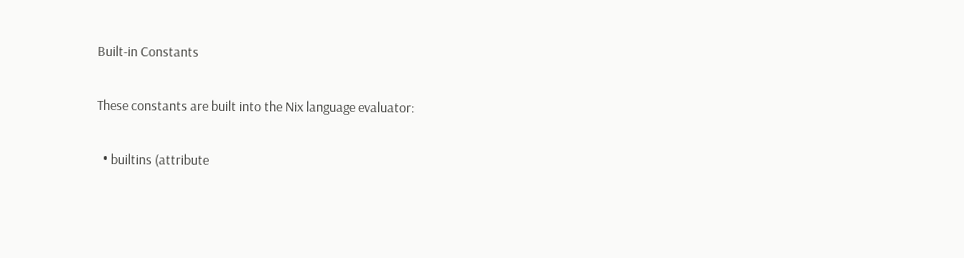Built-in Constants

These constants are built into the Nix language evaluator:

  • builtins (attribute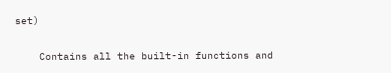set)

    Contains all the built-in functions and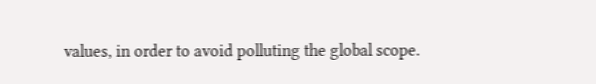values, in order to avoid polluting the global scope.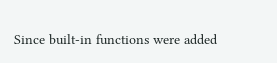Since built-in functions were added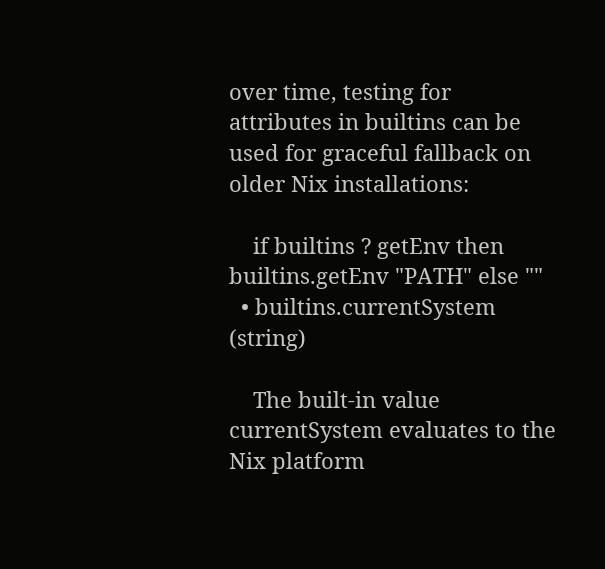over time, testing for attributes in builtins can be used for graceful fallback on older Nix installations:

    if builtins ? getEnv then builtins.getEnv "PATH" else ""
  • builtins.currentSystem (string)

    The built-in value currentSystem evaluates to the Nix platform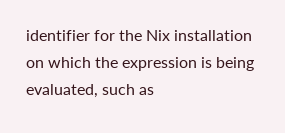identifier for the Nix installation on which the expression is being evaluated, such as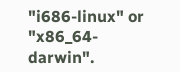"i686-linux" or "x86_64-darwin".